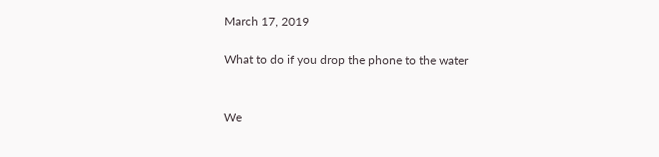March 17, 2019

What to do if you drop the phone to the water


We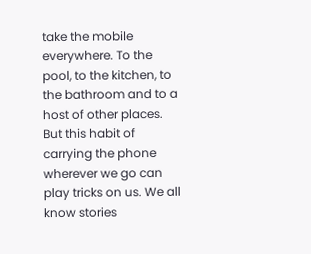take the mobile everywhere. To the pool, to the kitchen, to the bathroom and to a host of other places. But this habit of carrying the phone wherever we go can play tricks on us. We all know stories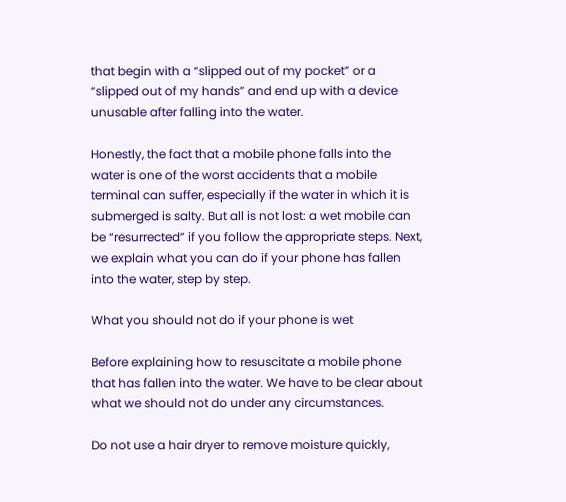that begin with a “slipped out of my pocket” or a “slipped out of my hands” and end up with a device unusable after falling into the water.

Honestly, the fact that a mobile phone falls into the water is one of the worst accidents that a mobile terminal can suffer, especially if the water in which it is submerged is salty. But all is not lost: a wet mobile can be “resurrected” if you follow the appropriate steps. Next, we explain what you can do if your phone has fallen into the water, step by step.

What you should not do if your phone is wet

Before explaining how to resuscitate a mobile phone that has fallen into the water. We have to be clear about what we should not do under any circumstances.

Do not use a hair dryer to remove moisture quickly,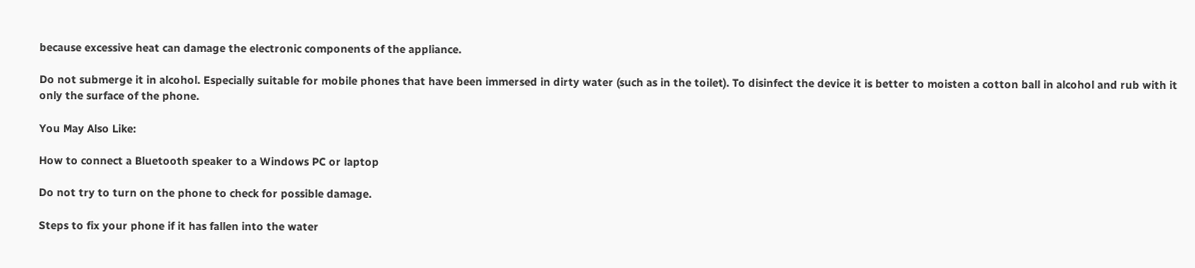because excessive heat can damage the electronic components of the appliance.

Do not submerge it in alcohol. Especially suitable for mobile phones that have been immersed in dirty water (such as in the toilet). To disinfect the device it is better to moisten a cotton ball in alcohol and rub with it only the surface of the phone.

You May Also Like:

How to connect a Bluetooth speaker to a Windows PC or laptop

Do not try to turn on the phone to check for possible damage.

Steps to fix your phone if it has fallen into the water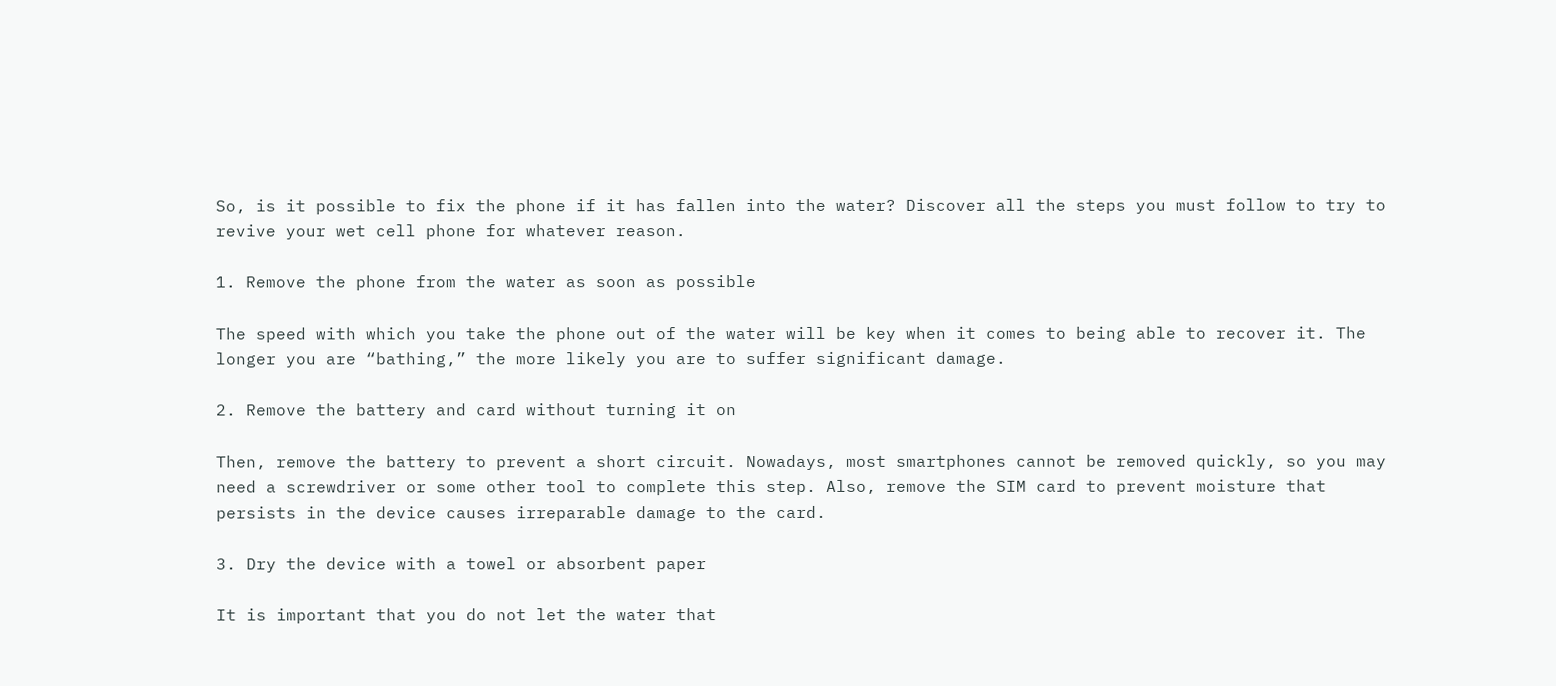So, is it possible to fix the phone if it has fallen into the water? Discover all the steps you must follow to try to revive your wet cell phone for whatever reason.

1. Remove the phone from the water as soon as possible

The speed with which you take the phone out of the water will be key when it comes to being able to recover it. The longer you are “bathing,” the more likely you are to suffer significant damage.

2. Remove the battery and card without turning it on

Then, remove the battery to prevent a short circuit. Nowadays, most smartphones cannot be removed quickly, so you may need a screwdriver or some other tool to complete this step. Also, remove the SIM card to prevent moisture that persists in the device causes irreparable damage to the card.

3. Dry the device with a towel or absorbent paper

It is important that you do not let the water that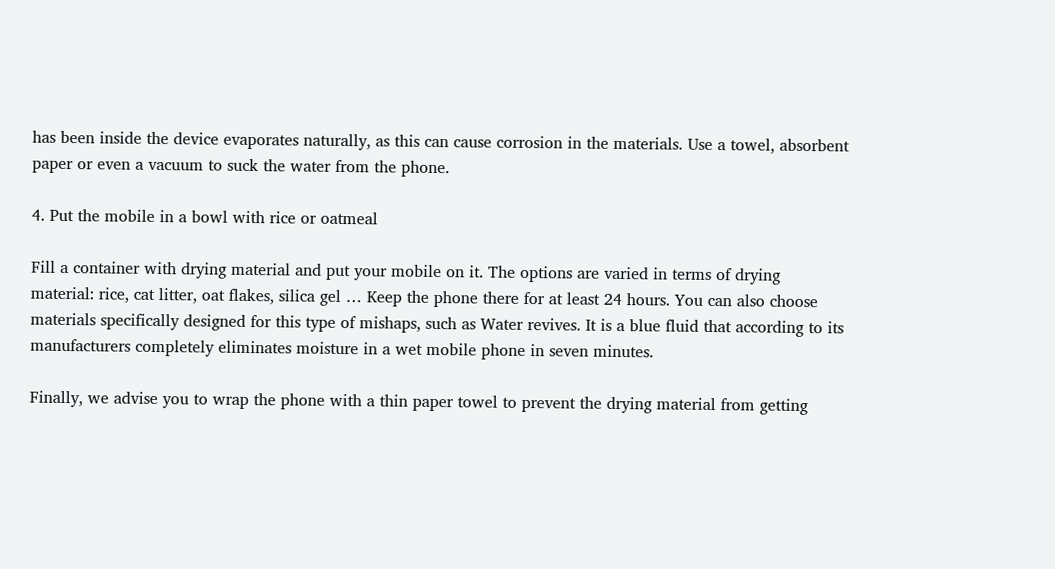has been inside the device evaporates naturally, as this can cause corrosion in the materials. Use a towel, absorbent paper or even a vacuum to suck the water from the phone.

4. Put the mobile in a bowl with rice or oatmeal

Fill a container with drying material and put your mobile on it. The options are varied in terms of drying material: rice, cat litter, oat flakes, silica gel … Keep the phone there for at least 24 hours. You can also choose materials specifically designed for this type of mishaps, such as Water revives. It is a blue fluid that according to its manufacturers completely eliminates moisture in a wet mobile phone in seven minutes.

Finally, we advise you to wrap the phone with a thin paper towel to prevent the drying material from getting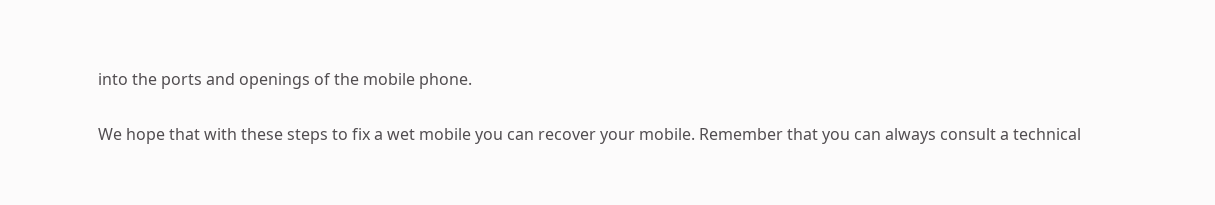into the ports and openings of the mobile phone.

We hope that with these steps to fix a wet mobile you can recover your mobile. Remember that you can always consult a technical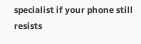specialist if your phone still resists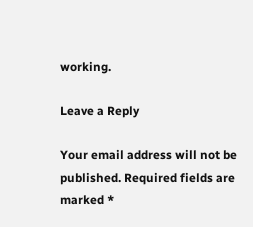working.

Leave a Reply

Your email address will not be published. Required fields are marked *